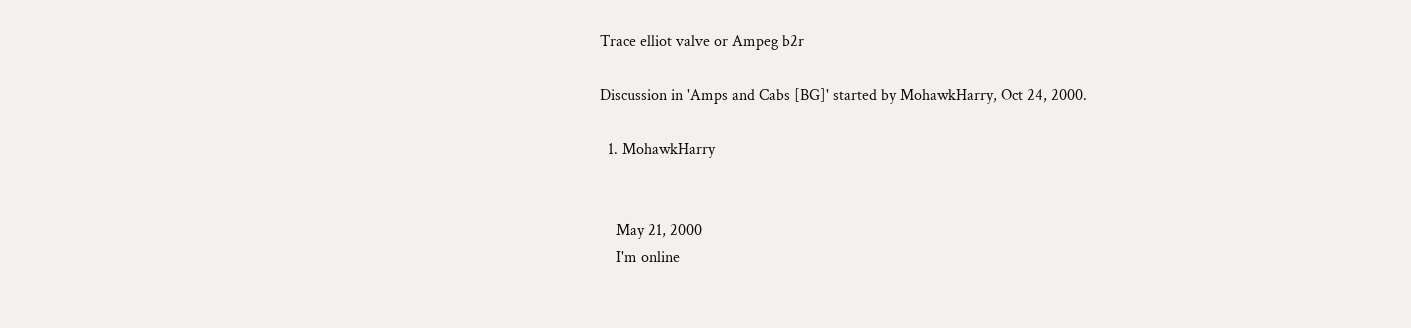Trace elliot valve or Ampeg b2r

Discussion in 'Amps and Cabs [BG]' started by MohawkHarry, Oct 24, 2000.

  1. MohawkHarry


    May 21, 2000
    I'm online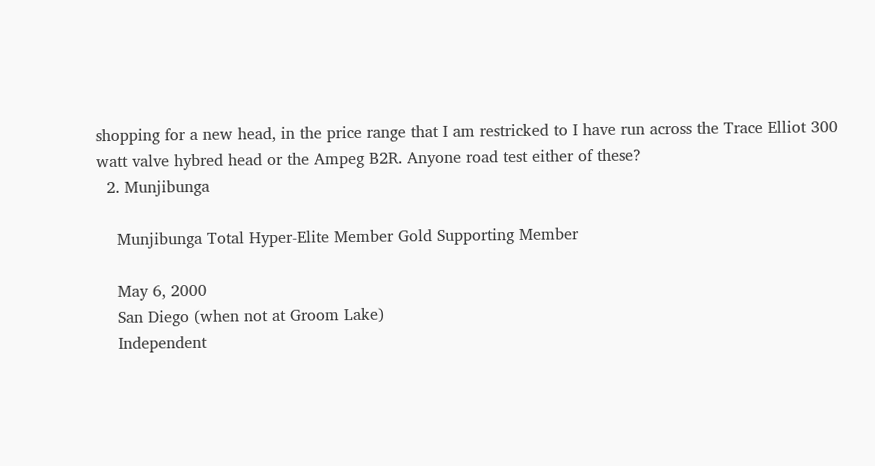shopping for a new head, in the price range that I am restricked to I have run across the Trace Elliot 300 watt valve hybred head or the Ampeg B2R. Anyone road test either of these?
  2. Munjibunga

    Munjibunga Total Hyper-Elite Member Gold Supporting Member

    May 6, 2000
    San Diego (when not at Groom Lake)
    Independent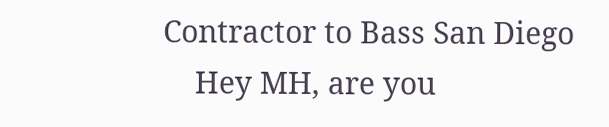Contractor to Bass San Diego
    Hey MH, are you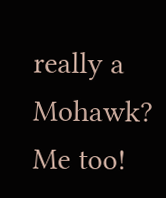really a Mohawk? Me too!